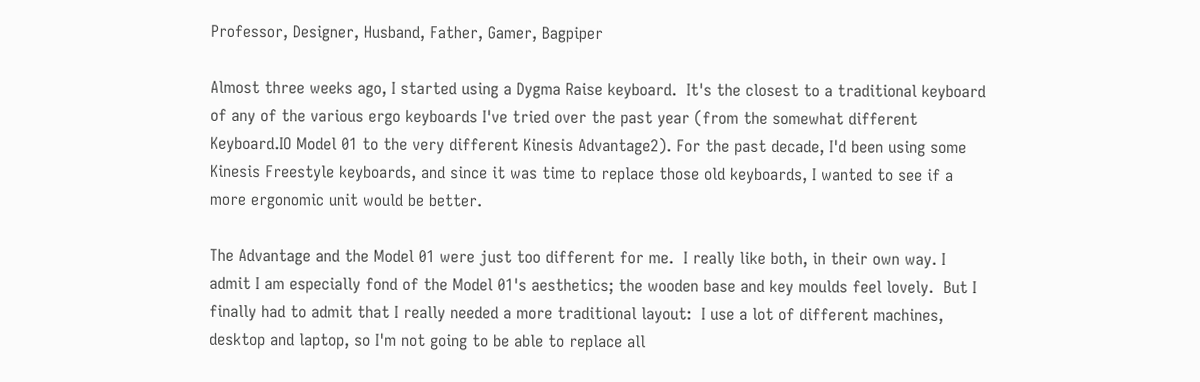Professor, Designer, Husband, Father, Gamer, Bagpiper

Almost three weeks ago, I started using a Dygma Raise keyboard.  It's the closest to a traditional keyboard of any of the various ergo keyboards I've tried over the past year (from the somewhat different Keyboard.IO Model 01 to the very different Kinesis Advantage2). For the past decade, I'd been using some Kinesis Freestyle keyboards, and since it was time to replace those old keyboards, I wanted to see if a more ergonomic unit would be better.

The Advantage and the Model 01 were just too different for me.  I really like both, in their own way. I admit I am especially fond of the Model 01's aesthetics; the wooden base and key moulds feel lovely.  But I finally had to admit that I really needed a more traditional layout:  I use a lot of different machines, desktop and laptop, so I'm not going to be able to replace all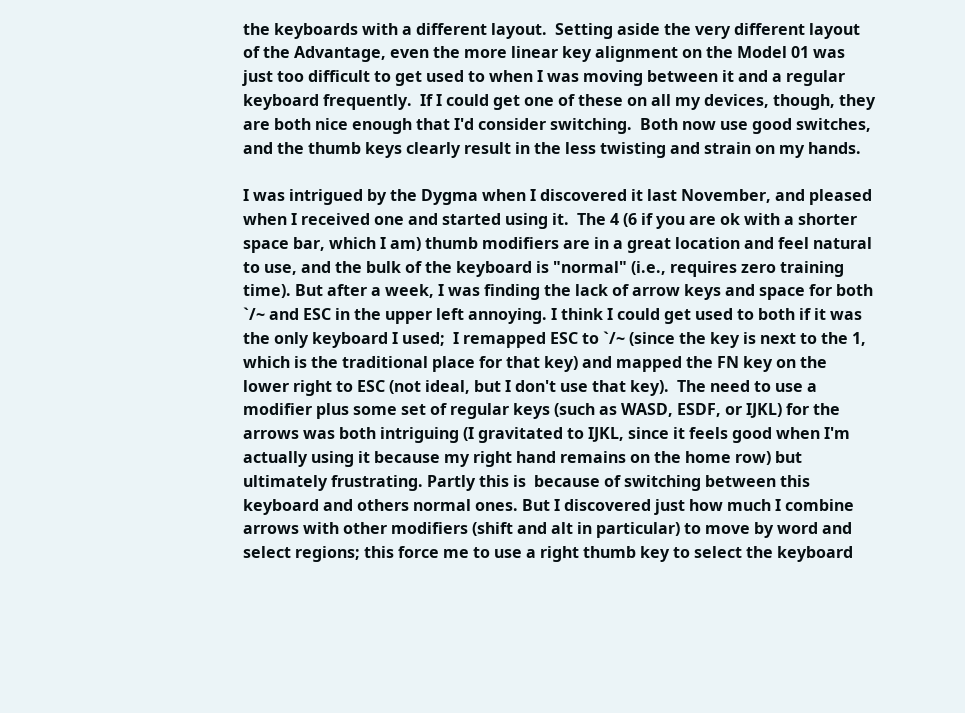the keyboards with a different layout.  Setting aside the very different layout of the Advantage, even the more linear key alignment on the Model 01 was just too difficult to get used to when I was moving between it and a regular keyboard frequently.  If I could get one of these on all my devices, though, they are both nice enough that I'd consider switching.  Both now use good switches, and the thumb keys clearly result in the less twisting and strain on my hands.

I was intrigued by the Dygma when I discovered it last November, and pleased when I received one and started using it.  The 4 (6 if you are ok with a shorter space bar, which I am) thumb modifiers are in a great location and feel natural to use, and the bulk of the keyboard is "normal" (i.e., requires zero training time). But after a week, I was finding the lack of arrow keys and space for both `/~ and ESC in the upper left annoying. I think I could get used to both if it was the only keyboard I used;  I remapped ESC to `/~ (since the key is next to the 1, which is the traditional place for that key) and mapped the FN key on the lower right to ESC (not ideal, but I don't use that key).  The need to use a modifier plus some set of regular keys (such as WASD, ESDF, or IJKL) for the arrows was both intriguing (I gravitated to IJKL, since it feels good when I'm actually using it because my right hand remains on the home row) but ultimately frustrating. Partly this is  because of switching between this keyboard and others normal ones. But I discovered just how much I combine arrows with other modifiers (shift and alt in particular) to move by word and select regions; this force me to use a right thumb key to select the keyboard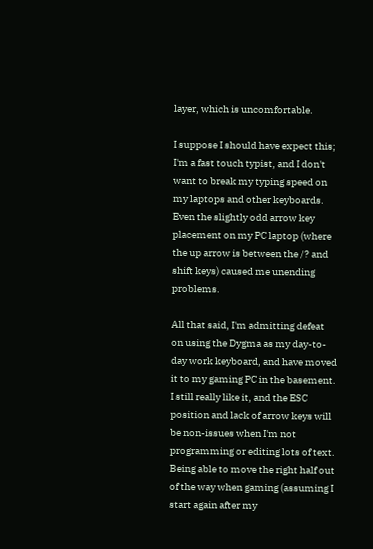layer, which is uncomfortable.

I suppose I should have expect this;  I'm a fast touch typist, and I don't want to break my typing speed on my laptops and other keyboards.  Even the slightly odd arrow key placement on my PC laptop (where the up arrow is between the /? and shift keys) caused me unending problems.

All that said, I'm admitting defeat on using the Dygma as my day-to-day work keyboard, and have moved it to my gaming PC in the basement.  I still really like it, and the ESC position and lack of arrow keys will be non-issues when I'm not programming or editing lots of text.  Being able to move the right half out of the way when gaming (assuming I start again after my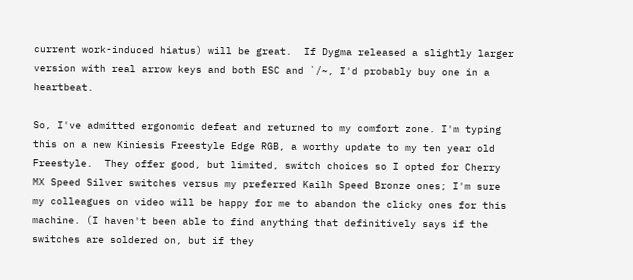current work-induced hiatus) will be great.  If Dygma released a slightly larger version with real arrow keys and both ESC and `/~, I'd probably buy one in a heartbeat.

So, I've admitted ergonomic defeat and returned to my comfort zone. I'm typing this on a new Kiniesis Freestyle Edge RGB, a worthy update to my ten year old Freestyle.  They offer good, but limited, switch choices so I opted for Cherry MX Speed Silver switches versus my preferred Kailh Speed Bronze ones; I'm sure my colleagues on video will be happy for me to abandon the clicky ones for this machine. (I haven't been able to find anything that definitively says if the switches are soldered on, but if they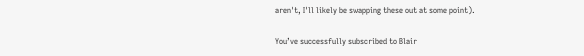aren't, I'll likely be swapping these out at some point).

You’ve successfully subscribed to Blair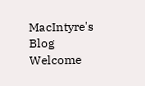MacIntyre's Blog
Welcome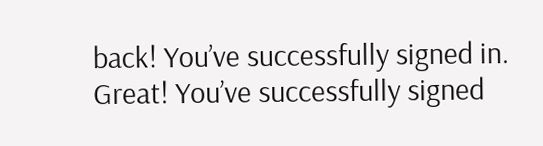back! You’ve successfully signed in.
Great! You’ve successfully signed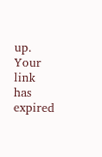up.
Your link has expired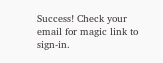Success! Check your email for magic link to sign-in.